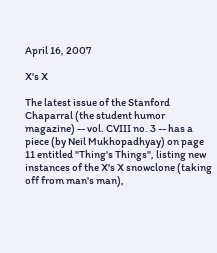April 16, 2007

X's X

The latest issue of the Stanford Chaparral (the student humor magazine) -- vol. CVIII no. 3 -- has a piece (by Neil Mukhopadhyay) on page 11 entitled "Thing's Things", listing new instances of the X's X snowclone (taking off from man's man),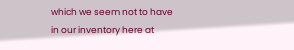which we seem not to have in our inventory here at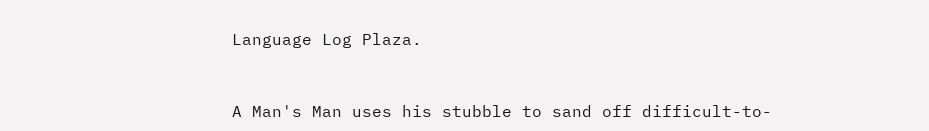Language Log Plaza.


A Man's Man uses his stubble to sand off difficult-to-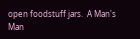open foodstuff jars.  A Man's Man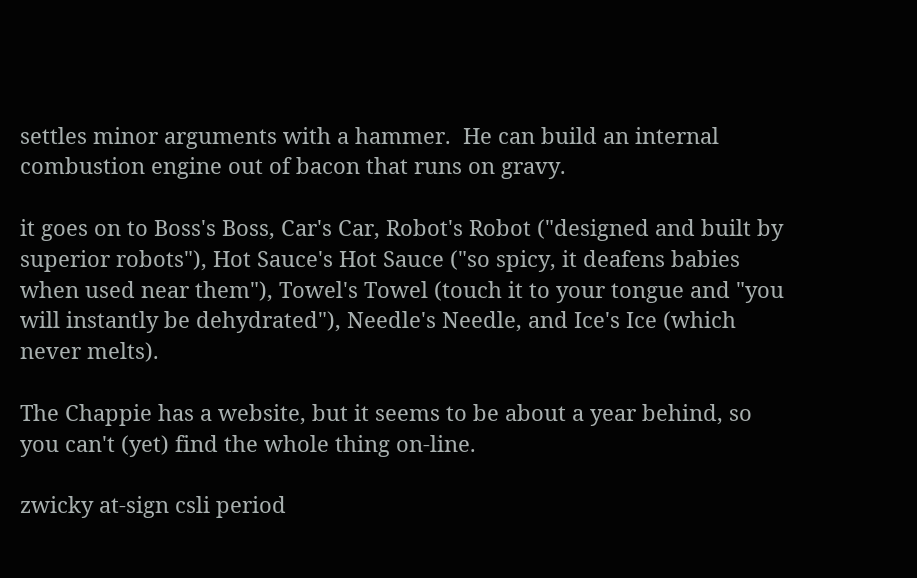settles minor arguments with a hammer.  He can build an internal combustion engine out of bacon that runs on gravy.

it goes on to Boss's Boss, Car's Car, Robot's Robot ("designed and built by superior robots"), Hot Sauce's Hot Sauce ("so spicy, it deafens babies when used near them"), Towel's Towel (touch it to your tongue and "you will instantly be dehydrated"), Needle's Needle, and Ice's Ice (which never melts).

The Chappie has a website, but it seems to be about a year behind, so you can't (yet) find the whole thing on-line.

zwicky at-sign csli period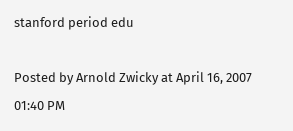stanford period edu

Posted by Arnold Zwicky at April 16, 2007 01:40 PM